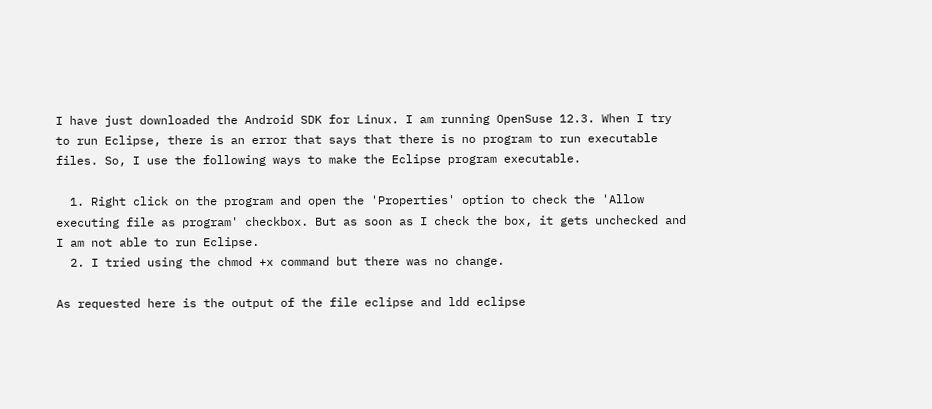I have just downloaded the Android SDK for Linux. I am running OpenSuse 12.3. When I try to run Eclipse, there is an error that says that there is no program to run executable files. So, I use the following ways to make the Eclipse program executable.

  1. Right click on the program and open the 'Properties' option to check the 'Allow executing file as program' checkbox. But as soon as I check the box, it gets unchecked and I am not able to run Eclipse.
  2. I tried using the chmod +x command but there was no change.

As requested here is the output of the file eclipse and ldd eclipse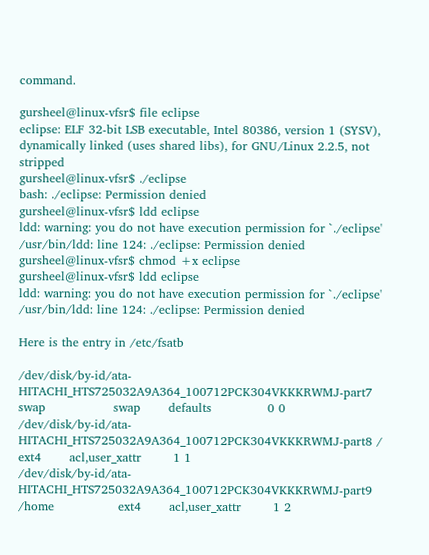command.

gursheel@linux-vfsr$ file eclipse
eclipse: ELF 32-bit LSB executable, Intel 80386, version 1 (SYSV), dynamically linked (uses shared libs), for GNU/Linux 2.2.5, not stripped
gursheel@linux-vfsr$ ./eclipse
bash: ./eclipse: Permission denied
gursheel@linux-vfsr$ ldd eclipse
ldd: warning: you do not have execution permission for `./eclipse'
/usr/bin/ldd: line 124: ./eclipse: Permission denied
gursheel@linux-vfsr$ chmod +x eclipse
gursheel@linux-vfsr$ ldd eclipse
ldd: warning: you do not have execution permission for `./eclipse'
/usr/bin/ldd: line 124: ./eclipse: Permission denied

Here is the entry in /etc/fsatb

/dev/disk/by-id/ata-HITACHI_HTS725032A9A364_100712PCK304VKKKRWMJ-part7 swap                 swap       defaults              0 0
/dev/disk/by-id/ata-HITACHI_HTS725032A9A364_100712PCK304VKKKRWMJ-part8 /                    ext4       acl,user_xattr        1 1
/dev/disk/by-id/ata-HITACHI_HTS725032A9A364_100712PCK304VKKKRWMJ-part9 /home                ext4       acl,user_xattr        1 2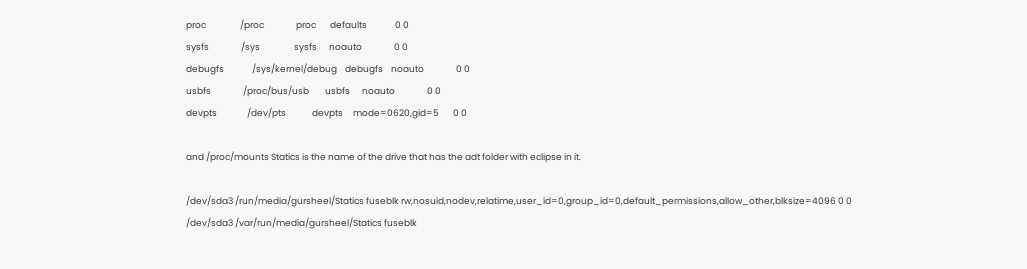proc                 /proc                proc       defaults              0 0
sysfs                /sys                 sysfs      noauto                0 0
debugfs              /sys/kernel/debug    debugfs    noauto                0 0
usbfs                /proc/bus/usb        usbfs      noauto                0 0
devpts               /dev/pts             devpts     mode=0620,gid=5       0 0

and /proc/mounts Statics is the name of the drive that has the adt folder with eclipse in it.

/dev/sda3 /run/media/gursheel/Statics fuseblk rw,nosuid,nodev,relatime,user_id=0,group_id=0,default_permissions,allow_other,blksize=4096 0 0
/dev/sda3 /var/run/media/gursheel/Statics fuseblk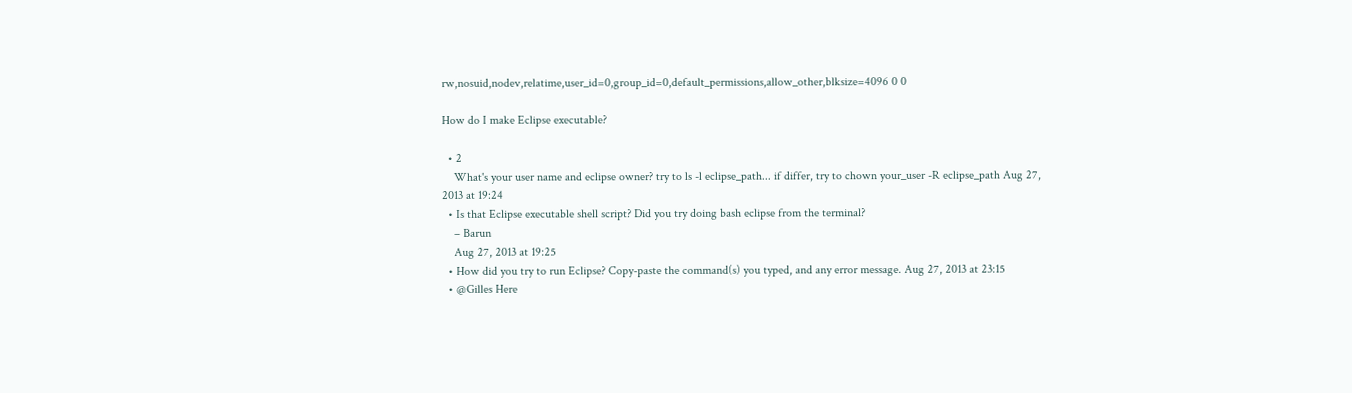rw,nosuid,nodev,relatime,user_id=0,group_id=0,default_permissions,allow_other,blksize=4096 0 0

How do I make Eclipse executable?

  • 2
    What's your user name and eclipse owner? try to ls -l eclipse_path... if differ, try to chown your_user -R eclipse_path Aug 27, 2013 at 19:24
  • Is that Eclipse executable shell script? Did you try doing bash eclipse from the terminal?
    – Barun
    Aug 27, 2013 at 19:25
  • How did you try to run Eclipse? Copy-paste the command(s) you typed, and any error message. Aug 27, 2013 at 23:15
  • @Gilles Here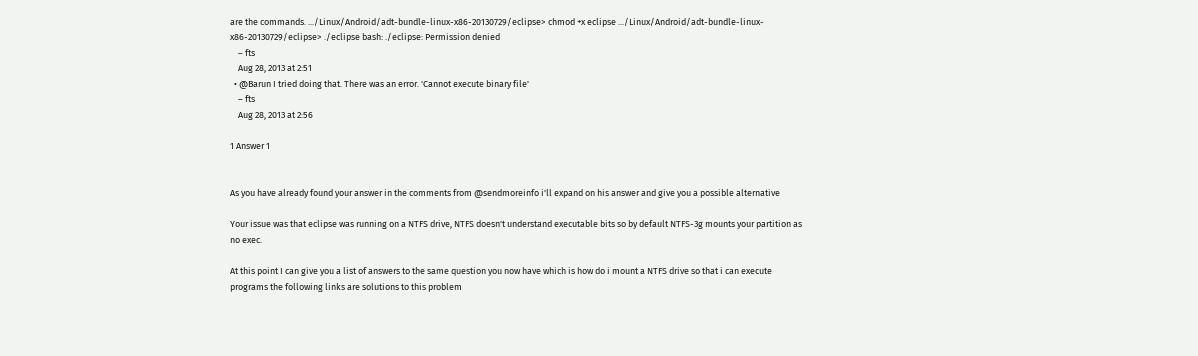are the commands. .../Linux/Android/adt-bundle-linux-x86-20130729/eclipse> chmod +x eclipse .../Linux/Android/adt-bundle-linux-x86-20130729/eclipse> ./eclipse bash: ./eclipse: Permission denied
    – fts
    Aug 28, 2013 at 2:51
  • @Barun I tried doing that. There was an error. 'Cannot execute binary file'
    – fts
    Aug 28, 2013 at 2:56

1 Answer 1


As you have already found your answer in the comments from @sendmoreinfo i'll expand on his answer and give you a possible alternative

Your issue was that eclipse was running on a NTFS drive, NTFS doesn't understand executable bits so by default NTFS-3g mounts your partition as no exec.

At this point I can give you a list of answers to the same question you now have which is how do i mount a NTFS drive so that i can execute programs the following links are solutions to this problem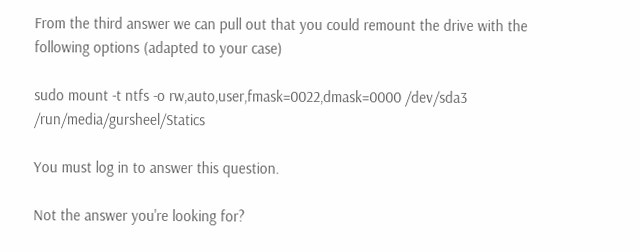From the third answer we can pull out that you could remount the drive with the following options (adapted to your case)

sudo mount -t ntfs -o rw,auto,user,fmask=0022,dmask=0000 /dev/sda3 /run/media/gursheel/Statics

You must log in to answer this question.

Not the answer you're looking for?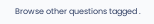Browse other questions tagged .